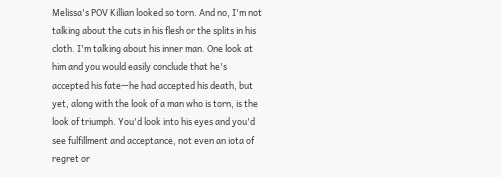Melissa's POV Killian looked so torn. And no, I'm not talking about the cuts in his flesh or the splits in his cloth. I'm talking about his inner man. One look at him and you would easily conclude that he's accepted his fate—he had accepted his death, but yet, along with the look of a man who is torn, is the look of triumph. You'd look into his eyes and you'd see fulfillment and acceptance, not even an iota of regret or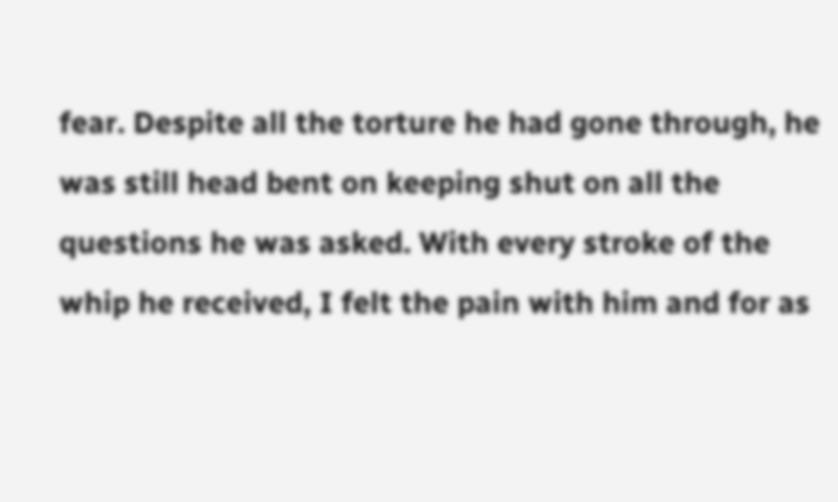fear. Despite all the torture he had gone through, he was still head bent on keeping shut on all the questions he was asked. With every stroke of the whip he received, I felt the pain with him and for as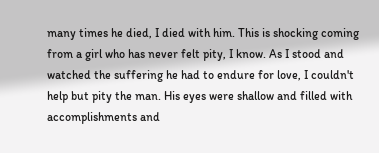many times he died, I died with him. This is shocking coming from a girl who has never felt pity, I know. As I stood and watched the suffering he had to endure for love, I couldn't help but pity the man. His eyes were shallow and filled with accomplishments and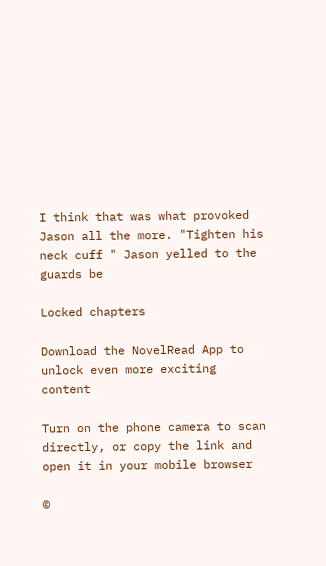I think that was what provoked Jason all the more. "Tighten his neck cuff " Jason yelled to the guards be

Locked chapters

Download the NovelRead App to unlock even more exciting content

Turn on the phone camera to scan directly, or copy the link and open it in your mobile browser

©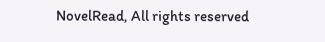NovelRead, All rights reserved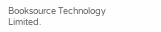Booksource Technology Limited.